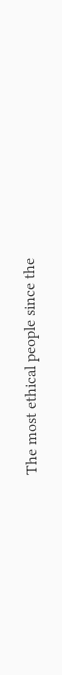The most ethical people since the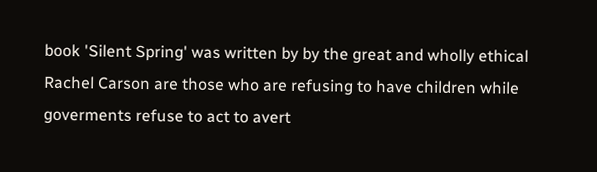book 'Silent Spring' was written by by the great and wholly ethical Rachel Carson are those who are refusing to have children while goverments refuse to act to avert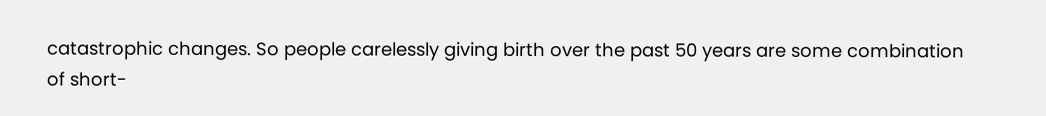catastrophic changes. So people carelessly giving birth over the past 50 years are some combination of short-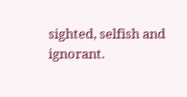sighted, selfish and ignorant.